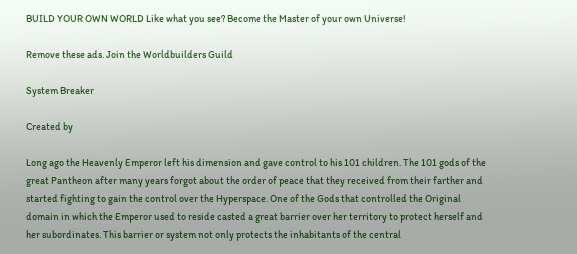BUILD YOUR OWN WORLD Like what you see? Become the Master of your own Universe!

Remove these ads. Join the Worldbuilders Guild

System Breaker

Created by

Long ago the Heavenly Emperor left his dimension and gave control to his 101 children. The 101 gods of the great Pantheon after many years forgot about the order of peace that they received from their farther and started fighting to gain the control over the Hyperspace. One of the Gods that controlled the Original domain in which the Emperor used to reside casted a great barrier over her territory to protect herself and her subordinates. This barrier or system not only protects the inhabitants of the central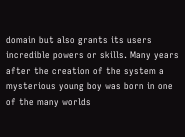domain but also grants its users incredible powers or skills. Many years after the creation of the system a mysterious young boy was born in one of the many worlds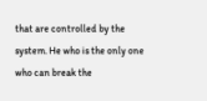that are controlled by the system. He who is the only one who can break the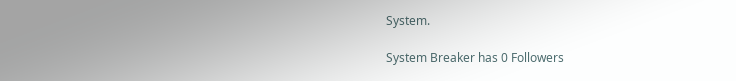System.

System Breaker has 0 Followers